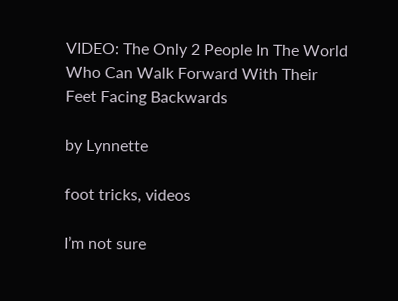VIDEO: The Only 2 People In The World Who Can Walk Forward With Their Feet Facing Backwards

by Lynnette

foot tricks, videos

I’m not sure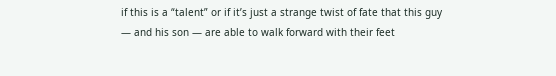if this is a “talent” or if it’s just a strange twist of fate that this guy — and his son — are able to walk forward with their feet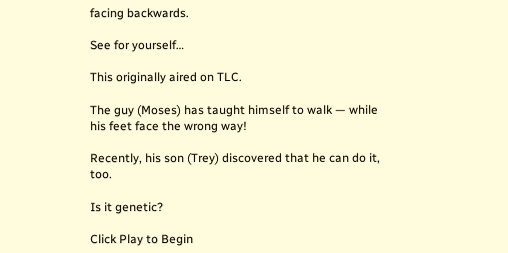facing backwards.

See for yourself…

This originally aired on TLC.

The guy (Moses) has taught himself to walk — while his feet face the wrong way!

Recently, his son (Trey) discovered that he can do it, too.

Is it genetic?

Click Play to Begin